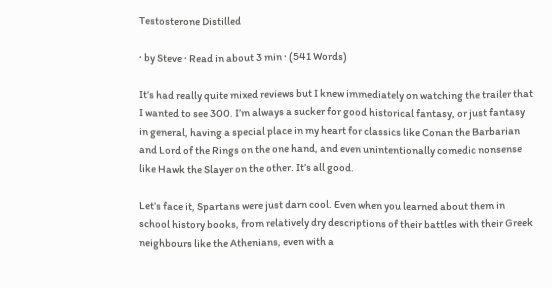Testosterone Distilled

· by Steve · Read in about 3 min · (541 Words)

It’s had really quite mixed reviews but I knew immediately on watching the trailer that I wanted to see 300. I’m always a sucker for good historical fantasy, or just fantasy in general, having a special place in my heart for classics like Conan the Barbarian and Lord of the Rings on the one hand, and even unintentionally comedic nonsense like Hawk the Slayer on the other. It’s all good.

Let’s face it, Spartans were just darn cool. Even when you learned about them in school history books, from relatively dry descriptions of their battles with their Greek neighbours like the Athenians, even with a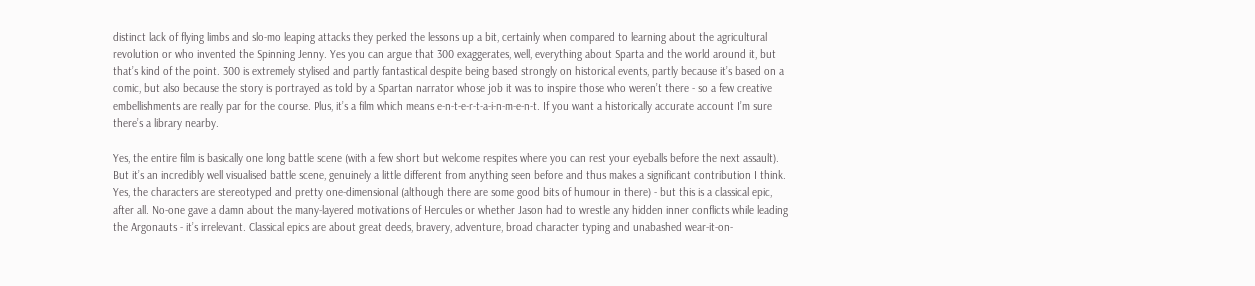distinct lack of flying limbs and slo-mo leaping attacks they perked the lessons up a bit, certainly when compared to learning about the agricultural revolution or who invented the Spinning Jenny. Yes you can argue that 300 exaggerates, well, everything about Sparta and the world around it, but that’s kind of the point. 300 is extremely stylised and partly fantastical despite being based strongly on historical events, partly because it’s based on a comic, but also because the story is portrayed as told by a Spartan narrator whose job it was to inspire those who weren’t there - so a few creative embellishments are really par for the course. Plus, it’s a film which means e-n-t-e-r-t-a-i-n-m-e-n-t. If you want a historically accurate account I’m sure there’s a library nearby.

Yes, the entire film is basically one long battle scene (with a few short but welcome respites where you can rest your eyeballs before the next assault). But it’s an incredibly well visualised battle scene, genuinely a little different from anything seen before and thus makes a significant contribution I think. Yes, the characters are stereotyped and pretty one-dimensional (although there are some good bits of humour in there) - but this is a classical epic, after all. No-one gave a damn about the many-layered motivations of Hercules or whether Jason had to wrestle any hidden inner conflicts while leading the Argonauts - it’s irrelevant. Classical epics are about great deeds, bravery, adventure, broad character typing and unabashed wear-it-on-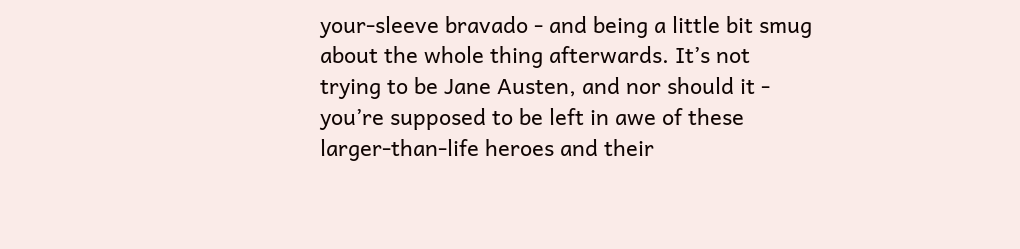your-sleeve bravado - and being a little bit smug about the whole thing afterwards. It’s not trying to be Jane Austen, and nor should it - you’re supposed to be left in awe of these larger-than-life heroes and their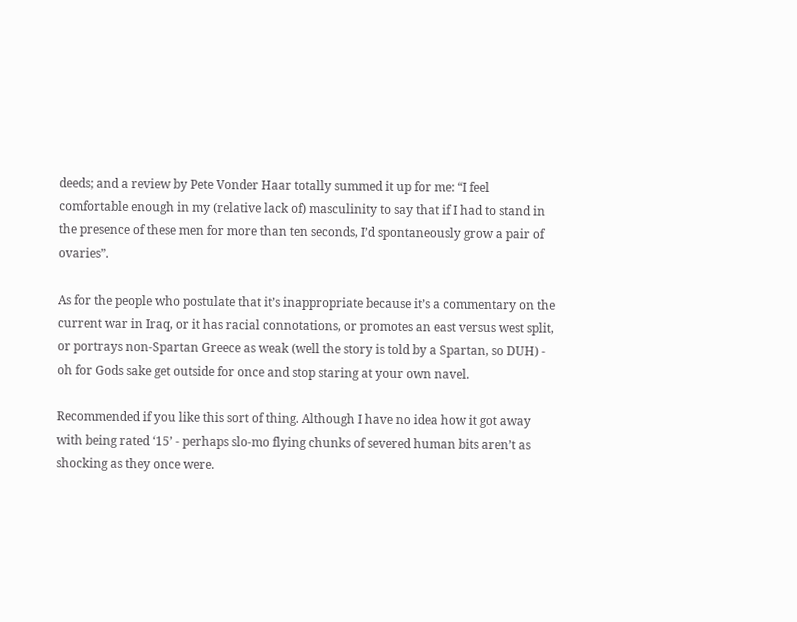deeds; and a review by Pete Vonder Haar totally summed it up for me: “I feel comfortable enough in my (relative lack of) masculinity to say that if I had to stand in the presence of these men for more than ten seconds, I’d spontaneously grow a pair of ovaries”.

As for the people who postulate that it’s inappropriate because it’s a commentary on the current war in Iraq, or it has racial connotations, or promotes an east versus west split, or portrays non-Spartan Greece as weak (well the story is told by a Spartan, so DUH) - oh for Gods sake get outside for once and stop staring at your own navel.

Recommended if you like this sort of thing. Although I have no idea how it got away with being rated ‘15’ - perhaps slo-mo flying chunks of severed human bits aren’t as shocking as they once were.